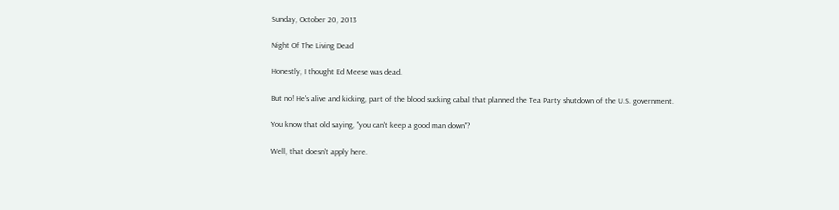Sunday, October 20, 2013

Night Of The Living Dead

Honestly, I thought Ed Meese was dead.

But no! He's alive and kicking, part of the blood sucking cabal that planned the Tea Party shutdown of the U.S. government.

You know that old saying, "you can't keep a good man down"?

Well, that doesn't apply here.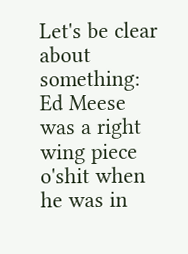Let's be clear about something: Ed Meese was a right wing piece o'shit when he was in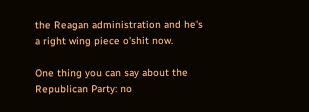the Reagan administration and he's a right wing piece o'shit now.

One thing you can say about the Republican Party: no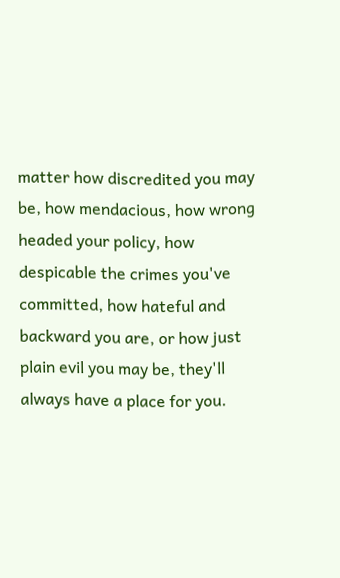matter how discredited you may be, how mendacious, how wrong headed your policy, how despicable the crimes you've committed, how hateful and backward you are, or how just plain evil you may be, they'll always have a place for you.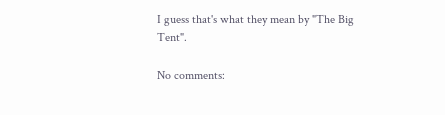I guess that's what they mean by "The Big Tent".

No comments: